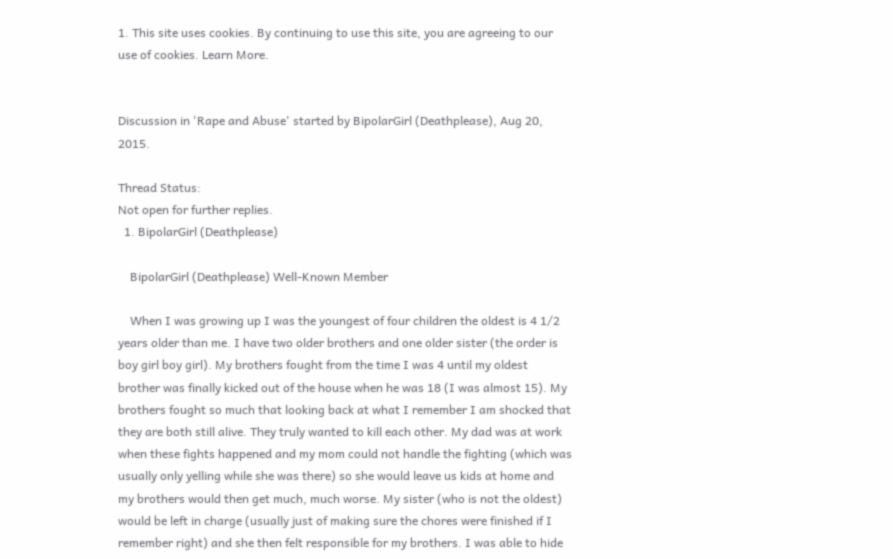1. This site uses cookies. By continuing to use this site, you are agreeing to our use of cookies. Learn More.


Discussion in 'Rape and Abuse' started by BipolarGirl (Deathplease), Aug 20, 2015.

Thread Status:
Not open for further replies.
  1. BipolarGirl (Deathplease)

    BipolarGirl (Deathplease) Well-Known Member

    When I was growing up I was the youngest of four children the oldest is 4 1/2 years older than me. I have two older brothers and one older sister (the order is boy girl boy girl). My brothers fought from the time I was 4 until my oldest brother was finally kicked out of the house when he was 18 (I was almost 15). My brothers fought so much that looking back at what I remember I am shocked that they are both still alive. They truly wanted to kill each other. My dad was at work when these fights happened and my mom could not handle the fighting (which was usually only yelling while she was there) so she would leave us kids at home and my brothers would then get much, much worse. My sister (who is not the oldest) would be left in charge (usually just of making sure the chores were finished if I remember right) and she then felt responsible for my brothers. I was able to hide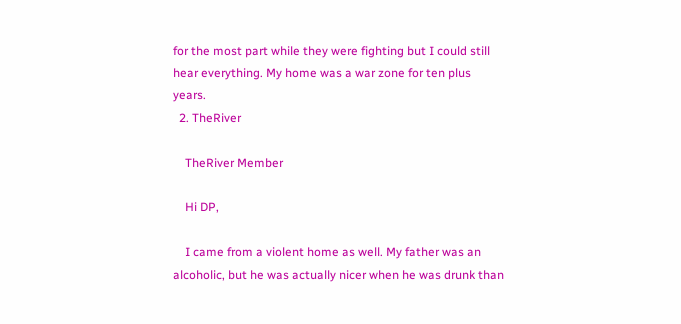for the most part while they were fighting but I could still hear everything. My home was a war zone for ten plus years.
  2. TheRiver

    TheRiver Member

    Hi DP,

    I came from a violent home as well. My father was an alcoholic, but he was actually nicer when he was drunk than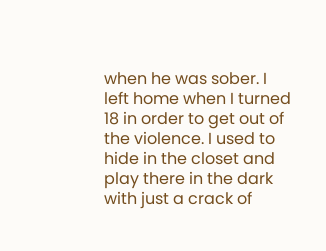when he was sober. I left home when I turned 18 in order to get out of the violence. I used to hide in the closet and play there in the dark with just a crack of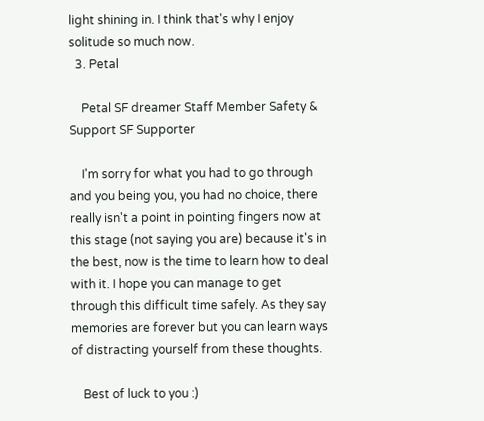light shining in. I think that's why I enjoy solitude so much now.
  3. Petal

    Petal SF dreamer Staff Member Safety & Support SF Supporter

    I'm sorry for what you had to go through and you being you, you had no choice, there really isn't a point in pointing fingers now at this stage (not saying you are) because it's in the best, now is the time to learn how to deal with it. I hope you can manage to get through this difficult time safely. As they say memories are forever but you can learn ways of distracting yourself from these thoughts.

    Best of luck to you :)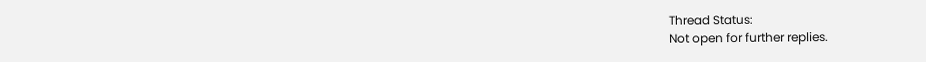Thread Status:
Not open for further replies.